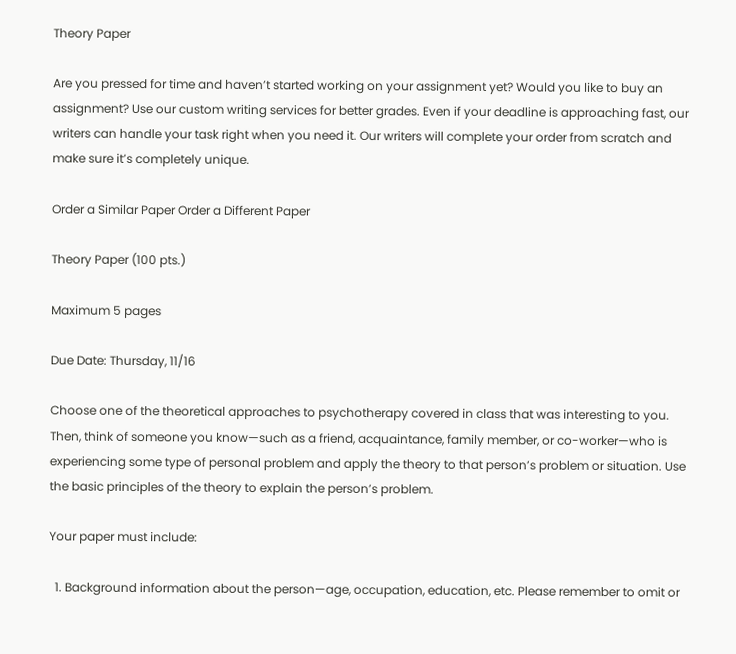Theory Paper

Are you pressed for time and haven’t started working on your assignment yet? Would you like to buy an assignment? Use our custom writing services for better grades. Even if your deadline is approaching fast, our writers can handle your task right when you need it. Our writers will complete your order from scratch and make sure it’s completely unique.

Order a Similar Paper Order a Different Paper

Theory Paper (100 pts.)

Maximum 5 pages

Due Date: Thursday, 11/16

Choose one of the theoretical approaches to psychotherapy covered in class that was interesting to you. Then, think of someone you know—such as a friend, acquaintance, family member, or co-worker—who is experiencing some type of personal problem and apply the theory to that person’s problem or situation. Use the basic principles of the theory to explain the person’s problem.

Your paper must include:

  1. Background information about the person—age, occupation, education, etc. Please remember to omit or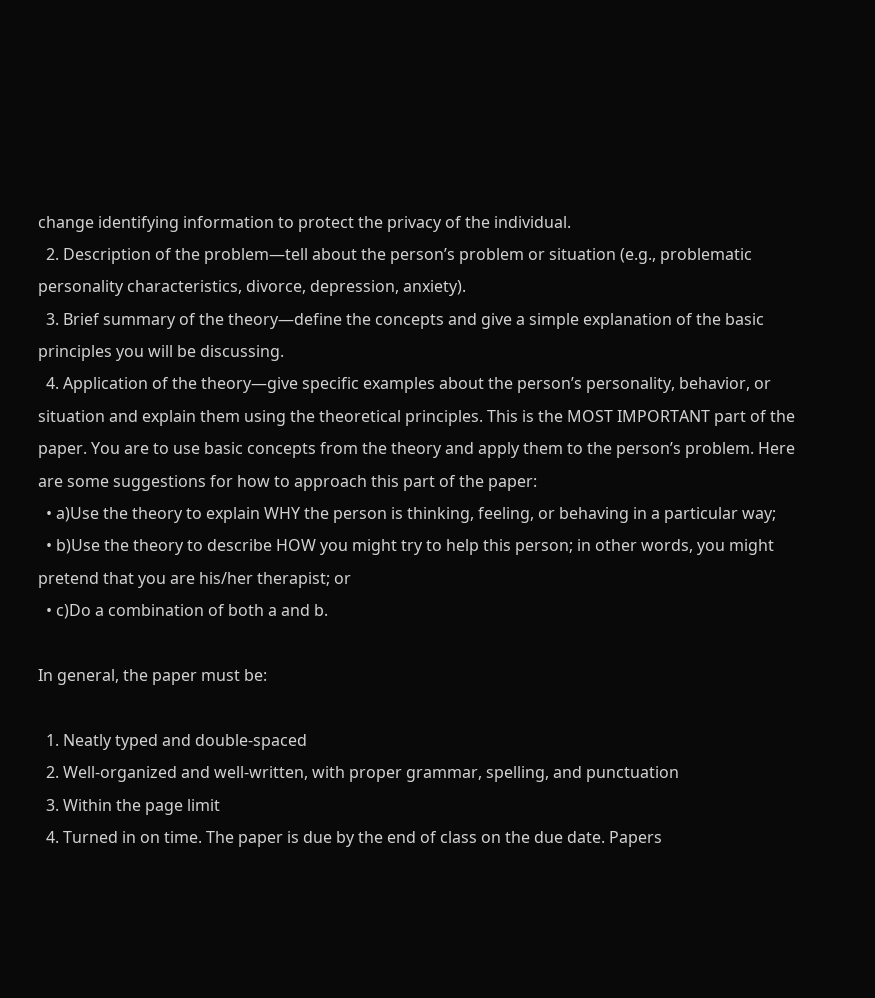change identifying information to protect the privacy of the individual.
  2. Description of the problem—tell about the person’s problem or situation (e.g., problematic personality characteristics, divorce, depression, anxiety).
  3. Brief summary of the theory—define the concepts and give a simple explanation of the basic principles you will be discussing.
  4. Application of the theory—give specific examples about the person’s personality, behavior, or situation and explain them using the theoretical principles. This is the MOST IMPORTANT part of the paper. You are to use basic concepts from the theory and apply them to the person’s problem. Here are some suggestions for how to approach this part of the paper:
  • a)Use the theory to explain WHY the person is thinking, feeling, or behaving in a particular way;
  • b)Use the theory to describe HOW you might try to help this person; in other words, you might pretend that you are his/her therapist; or
  • c)Do a combination of both a and b.

In general, the paper must be:

  1. Neatly typed and double-spaced
  2. Well-organized and well-written, with proper grammar, spelling, and punctuation
  3. Within the page limit
  4. Turned in on time. The paper is due by the end of class on the due date. Papers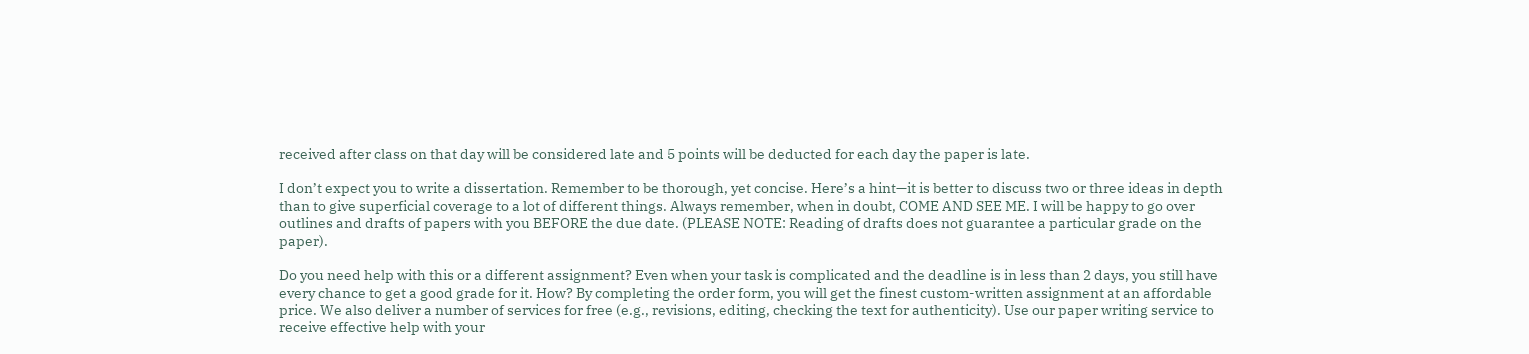received after class on that day will be considered late and 5 points will be deducted for each day the paper is late.

I don’t expect you to write a dissertation. Remember to be thorough, yet concise. Here’s a hint—it is better to discuss two or three ideas in depth than to give superficial coverage to a lot of different things. Always remember, when in doubt, COME AND SEE ME. I will be happy to go over outlines and drafts of papers with you BEFORE the due date. (PLEASE NOTE: Reading of drafts does not guarantee a particular grade on the paper).

Do you need help with this or a different assignment? Even when your task is complicated and the deadline is in less than 2 days, you still have every chance to get a good grade for it. How? By completing the order form, you will get the finest custom-written assignment at an affordable price. We also deliver a number of services for free (e.g., revisions, editing, checking the text for authenticity). Use our paper writing service to receive effective help with your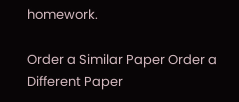homework.

Order a Similar Paper Order a Different Paper